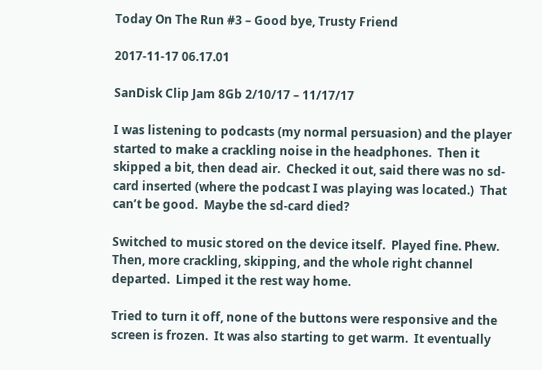Today On The Run #3 – Good bye, Trusty Friend

2017-11-17 06.17.01

SanDisk Clip Jam 8Gb 2/10/17 – 11/17/17

I was listening to podcasts (my normal persuasion) and the player started to make a crackling noise in the headphones.  Then it skipped a bit, then dead air.  Checked it out, said there was no sd-card inserted (where the podcast I was playing was located.)  That can’t be good.  Maybe the sd-card died?

Switched to music stored on the device itself.  Played fine. Phew.  Then, more crackling, skipping, and the whole right channel departed.  Limped it the rest way home.

Tried to turn it off, none of the buttons were responsive and the screen is frozen.  It was also starting to get warm.  It eventually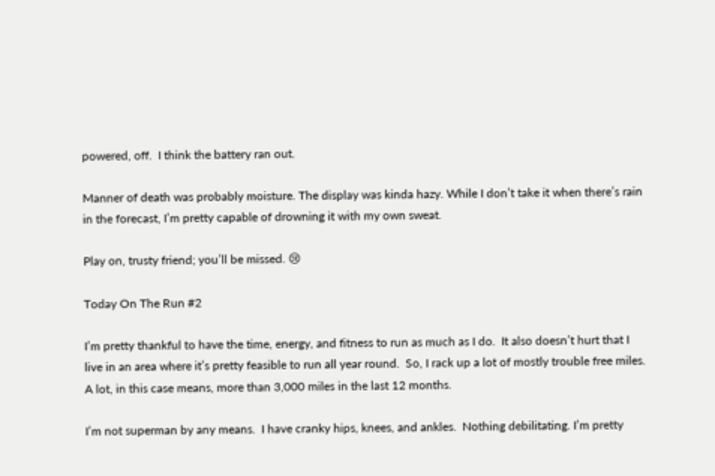powered, off.  I think the battery ran out.

Manner of death was probably moisture. The display was kinda hazy. While I don’t take it when there’s rain in the forecast, I’m pretty capable of drowning it with my own sweat.

Play on, trusty friend; you’ll be missed. 😢

Today On The Run #2

I’m pretty thankful to have the time, energy, and fitness to run as much as I do.  It also doesn’t hurt that I live in an area where it’s pretty feasible to run all year round.  So, I rack up a lot of mostly trouble free miles.  A lot, in this case means, more than 3,000 miles in the last 12 months.

I’m not superman by any means.  I have cranky hips, knees, and ankles.  Nothing debilitating. I’m pretty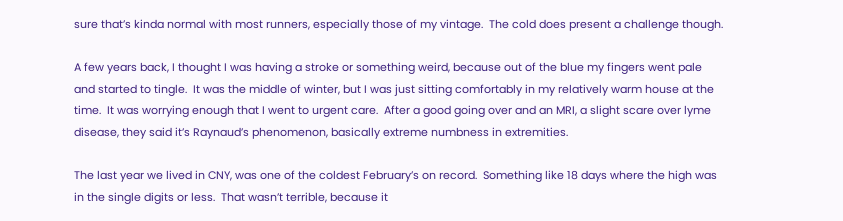sure that’s kinda normal with most runners, especially those of my vintage.  The cold does present a challenge though.

A few years back, I thought I was having a stroke or something weird, because out of the blue my fingers went pale and started to tingle.  It was the middle of winter, but I was just sitting comfortably in my relatively warm house at the time.  It was worrying enough that I went to urgent care.  After a good going over and an MRI, a slight scare over lyme disease, they said it’s Raynaud’s phenomenon, basically extreme numbness in extremities.

The last year we lived in CNY, was one of the coldest February’s on record.  Something like 18 days where the high was in the single digits or less.  That wasn’t terrible, because it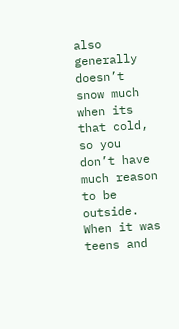also generally doesn’t snow much when its that cold, so you don’t have much reason to be outside.  When it was teens and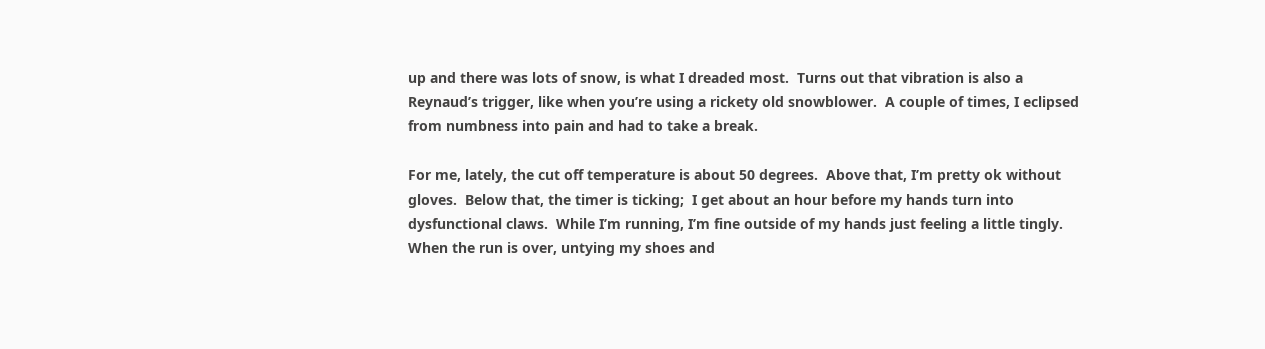up and there was lots of snow, is what I dreaded most.  Turns out that vibration is also a Reynaud’s trigger, like when you’re using a rickety old snowblower.  A couple of times, I eclipsed from numbness into pain and had to take a break.

For me, lately, the cut off temperature is about 50 degrees.  Above that, I’m pretty ok without gloves.  Below that, the timer is ticking;  I get about an hour before my hands turn into dysfunctional claws.  While I’m running, I’m fine outside of my hands just feeling a little tingly.  When the run is over, untying my shoes and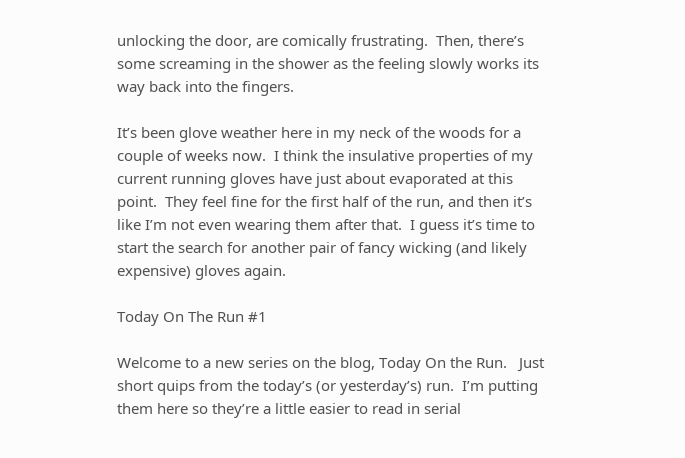unlocking the door, are comically frustrating.  Then, there’s some screaming in the shower as the feeling slowly works its way back into the fingers.

It’s been glove weather here in my neck of the woods for a couple of weeks now.  I think the insulative properties of my current running gloves have just about evaporated at this point.  They feel fine for the first half of the run, and then it’s like I’m not even wearing them after that.  I guess it’s time to start the search for another pair of fancy wicking (and likely expensive) gloves again.

Today On The Run #1

Welcome to a new series on the blog, Today On the Run.   Just short quips from the today’s (or yesterday’s) run.  I’m putting them here so they’re a little easier to read in serial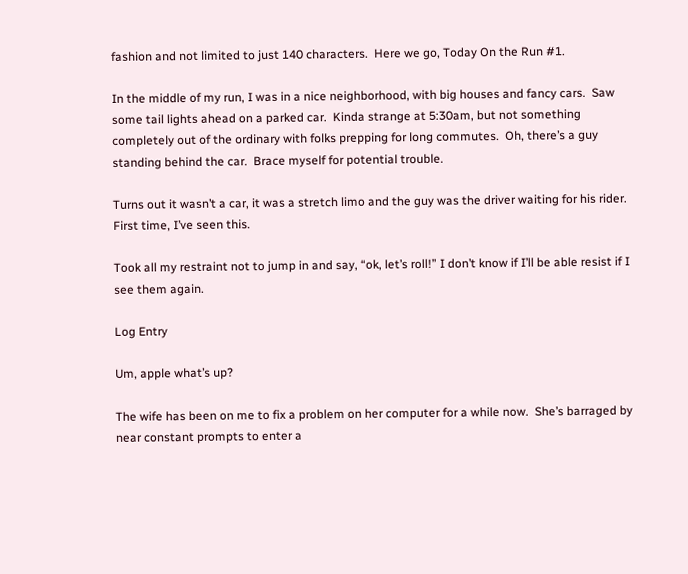fashion and not limited to just 140 characters.  Here we go, Today On the Run #1.

In the middle of my run, I was in a nice neighborhood, with big houses and fancy cars.  Saw some tail lights ahead on a parked car.  Kinda strange at 5:30am, but not something completely out of the ordinary with folks prepping for long commutes.  Oh, there’s a guy standing behind the car.  Brace myself for potential trouble.

Turns out it wasn’t a car, it was a stretch limo and the guy was the driver waiting for his rider.  First time, I’ve seen this.

Took all my restraint not to jump in and say, “ok, let’s roll!” I don’t know if I’ll be able resist if I see them again.

Log Entry

Um, apple what’s up?

The wife has been on me to fix a problem on her computer for a while now.  She’s barraged by near constant prompts to enter a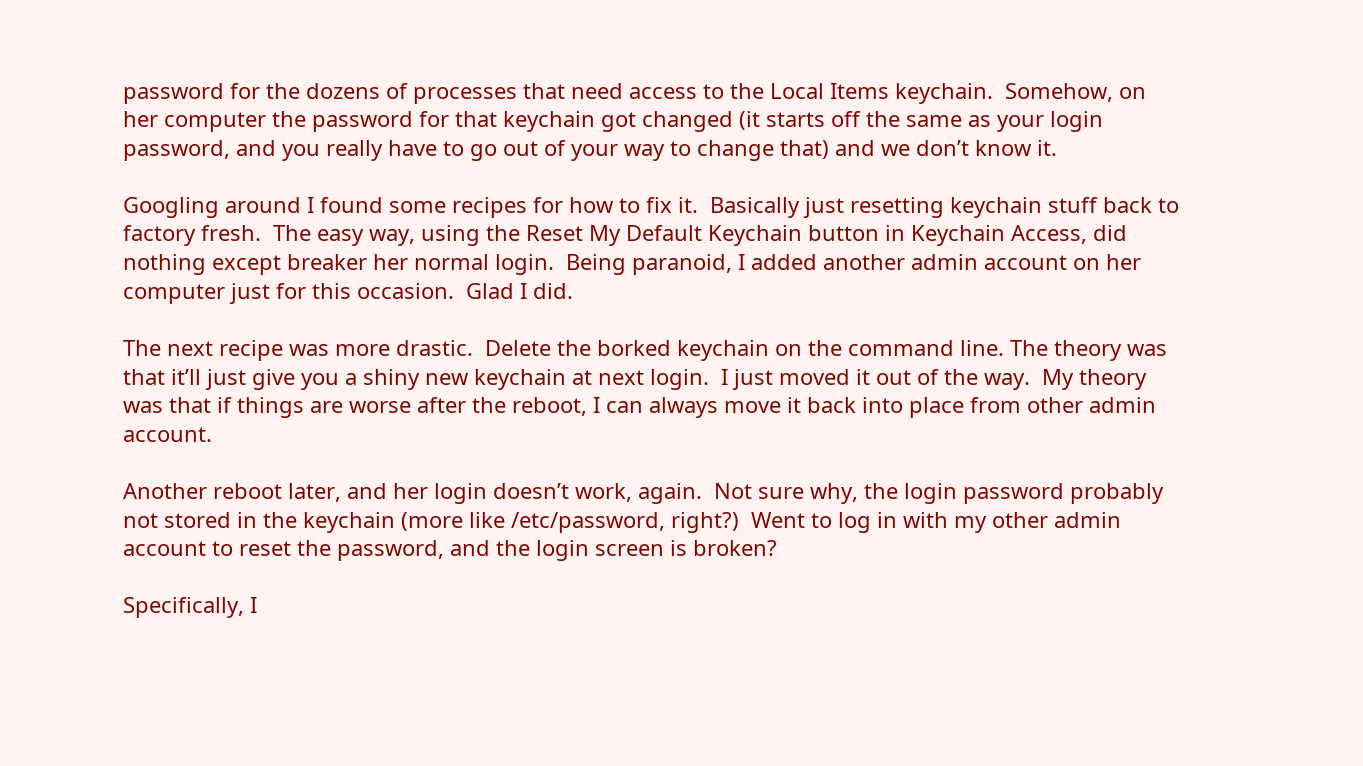password for the dozens of processes that need access to the Local Items keychain.  Somehow, on her computer the password for that keychain got changed (it starts off the same as your login password, and you really have to go out of your way to change that) and we don’t know it.

Googling around I found some recipes for how to fix it.  Basically just resetting keychain stuff back to factory fresh.  The easy way, using the Reset My Default Keychain button in Keychain Access, did nothing except breaker her normal login.  Being paranoid, I added another admin account on her computer just for this occasion.  Glad I did.

The next recipe was more drastic.  Delete the borked keychain on the command line. The theory was that it’ll just give you a shiny new keychain at next login.  I just moved it out of the way.  My theory was that if things are worse after the reboot, I can always move it back into place from other admin account.

Another reboot later, and her login doesn’t work, again.  Not sure why, the login password probably not stored in the keychain (more like /etc/password, right?)  Went to log in with my other admin account to reset the password, and the login screen is broken?

Specifically, I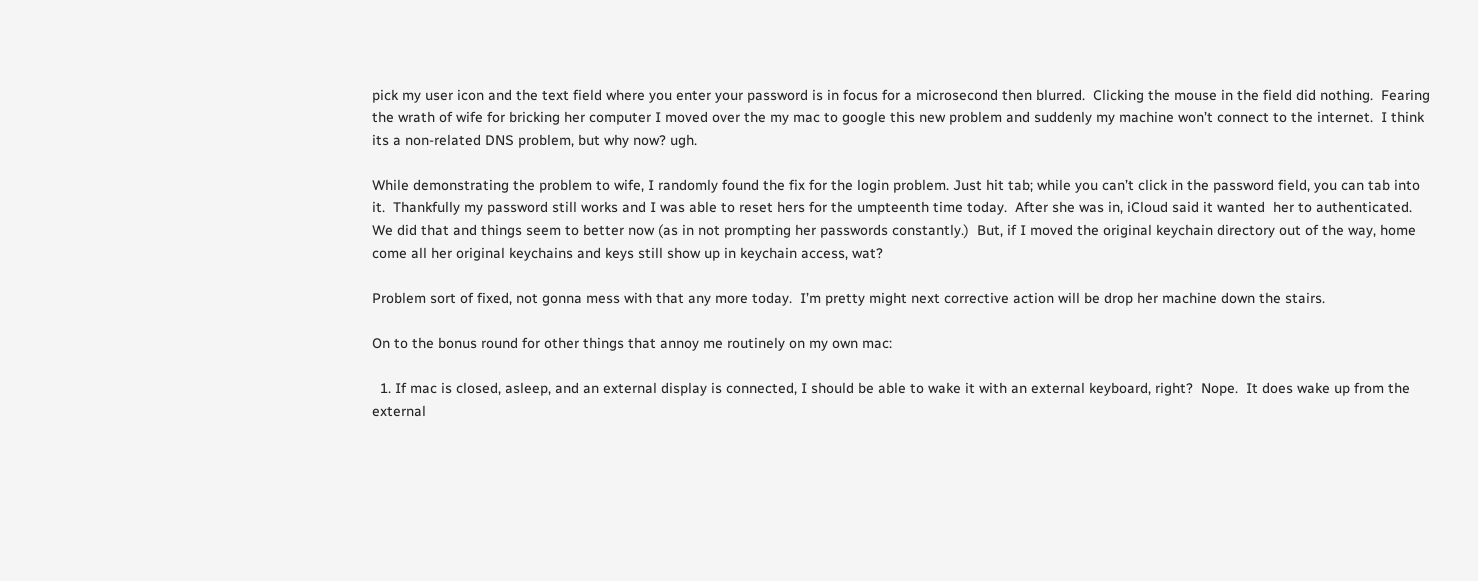pick my user icon and the text field where you enter your password is in focus for a microsecond then blurred.  Clicking the mouse in the field did nothing.  Fearing the wrath of wife for bricking her computer I moved over the my mac to google this new problem and suddenly my machine won’t connect to the internet.  I think its a non-related DNS problem, but why now? ugh.

While demonstrating the problem to wife, I randomly found the fix for the login problem. Just hit tab; while you can’t click in the password field, you can tab into it.  Thankfully my password still works and I was able to reset hers for the umpteenth time today.  After she was in, iCloud said it wanted  her to authenticated.  We did that and things seem to better now (as in not prompting her passwords constantly.)  But, if I moved the original keychain directory out of the way, home come all her original keychains and keys still show up in keychain access, wat?

Problem sort of fixed, not gonna mess with that any more today.  I’m pretty might next corrective action will be drop her machine down the stairs.

On to the bonus round for other things that annoy me routinely on my own mac:

  1. If mac is closed, asleep, and an external display is connected, I should be able to wake it with an external keyboard, right?  Nope.  It does wake up from the external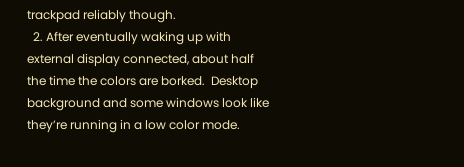trackpad reliably though.
  2. After eventually waking up with external display connected, about half the time the colors are borked.  Desktop background and some windows look like they’re running in a low color mode.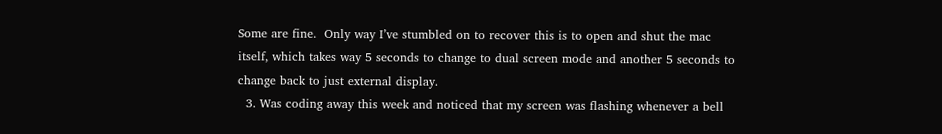Some are fine.  Only way I’ve stumbled on to recover this is to open and shut the mac itself, which takes way 5 seconds to change to dual screen mode and another 5 seconds to change back to just external display.
  3. Was coding away this week and noticed that my screen was flashing whenever a bell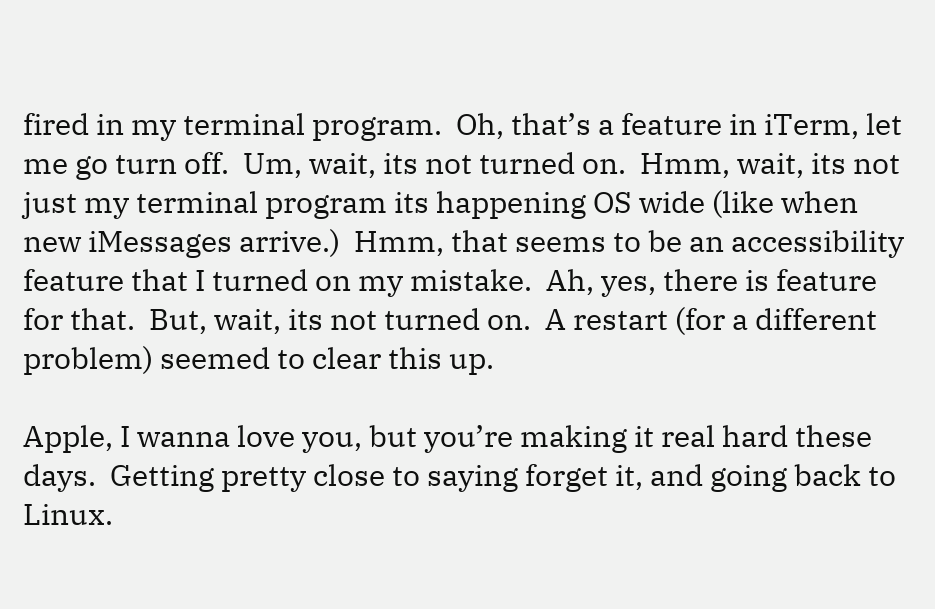fired in my terminal program.  Oh, that’s a feature in iTerm, let me go turn off.  Um, wait, its not turned on.  Hmm, wait, its not just my terminal program its happening OS wide (like when new iMessages arrive.)  Hmm, that seems to be an accessibility feature that I turned on my mistake.  Ah, yes, there is feature for that.  But, wait, its not turned on.  A restart (for a different problem) seemed to clear this up.

Apple, I wanna love you, but you’re making it real hard these days.  Getting pretty close to saying forget it, and going back to Linux.